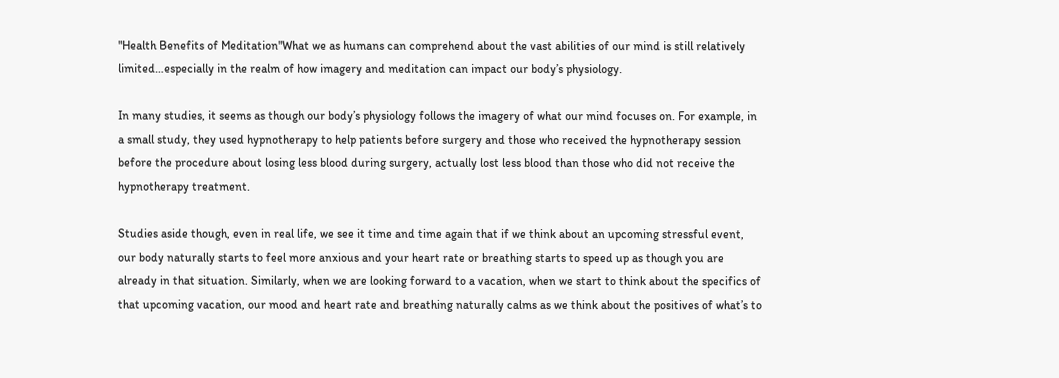"Health Benefits of Meditation"What we as humans can comprehend about the vast abilities of our mind is still relatively limited…especially in the realm of how imagery and meditation can impact our body’s physiology.

In many studies, it seems as though our body’s physiology follows the imagery of what our mind focuses on. For example, in a small study, they used hypnotherapy to help patients before surgery and those who received the hypnotherapy session before the procedure about losing less blood during surgery, actually lost less blood than those who did not receive the hypnotherapy treatment.

Studies aside though, even in real life, we see it time and time again that if we think about an upcoming stressful event, our body naturally starts to feel more anxious and your heart rate or breathing starts to speed up as though you are already in that situation. Similarly, when we are looking forward to a vacation, when we start to think about the specifics of that upcoming vacation, our mood and heart rate and breathing naturally calms as we think about the positives of what’s to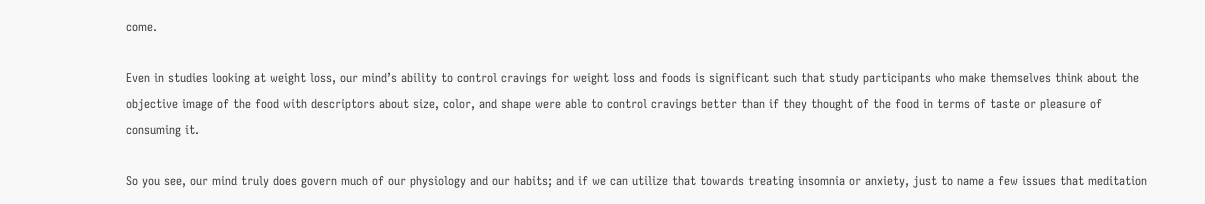come.

Even in studies looking at weight loss, our mind’s ability to control cravings for weight loss and foods is significant such that study participants who make themselves think about the objective image of the food with descriptors about size, color, and shape were able to control cravings better than if they thought of the food in terms of taste or pleasure of consuming it.

So you see, our mind truly does govern much of our physiology and our habits; and if we can utilize that towards treating insomnia or anxiety, just to name a few issues that meditation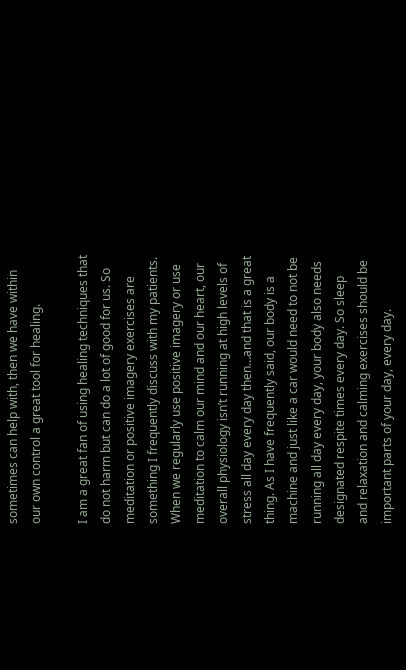sometimes can help with, then we have within our own control a great tool for healing.

I am a great fan of using healing techniques that do not harm but can do a lot of good for us. So meditation or positive imagery exercises are something I frequently discuss with my patients. When we regularly use positive imagery or use meditation to calm our mind and our heart, our overall physiology isn’t running at high levels of stress all day every day then…and that is a great thing. As I have frequently said, our body is a machine and just like a car would need to not be running all day every day, your body also needs designated respite times every day. So sleep and relaxation and calming exercises should be important parts of your day, every day.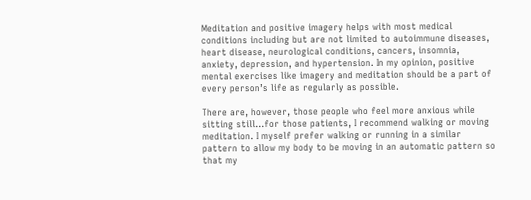Meditation and positive imagery helps with most medical conditions including but are not limited to autoimmune diseases, heart disease, neurological conditions, cancers, insomnia, anxiety, depression, and hypertension. In my opinion, positive mental exercises like imagery and meditation should be a part of every person’s life as regularly as possible.

There are, however, those people who feel more anxious while sitting still…for those patients, I recommend walking or moving meditation. I myself prefer walking or running in a similar pattern to allow my body to be moving in an automatic pattern so that my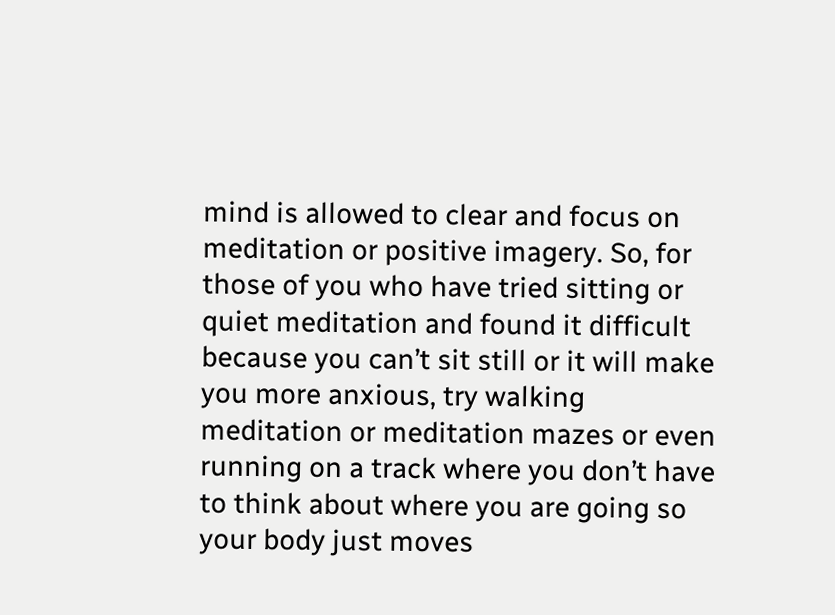mind is allowed to clear and focus on meditation or positive imagery. So, for those of you who have tried sitting or quiet meditation and found it difficult because you can’t sit still or it will make you more anxious, try walking meditation or meditation mazes or even running on a track where you don’t have to think about where you are going so your body just moves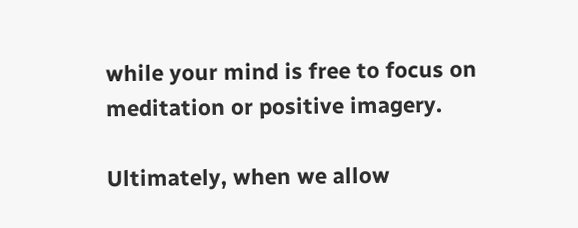while your mind is free to focus on meditation or positive imagery.

Ultimately, when we allow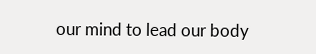our mind to lead our body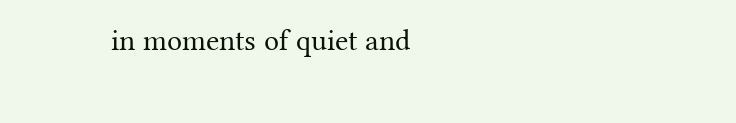in moments of quiet and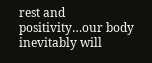rest and positivity…our body inevitably will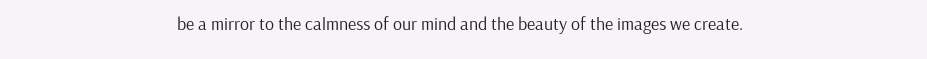be a mirror to the calmness of our mind and the beauty of the images we create.